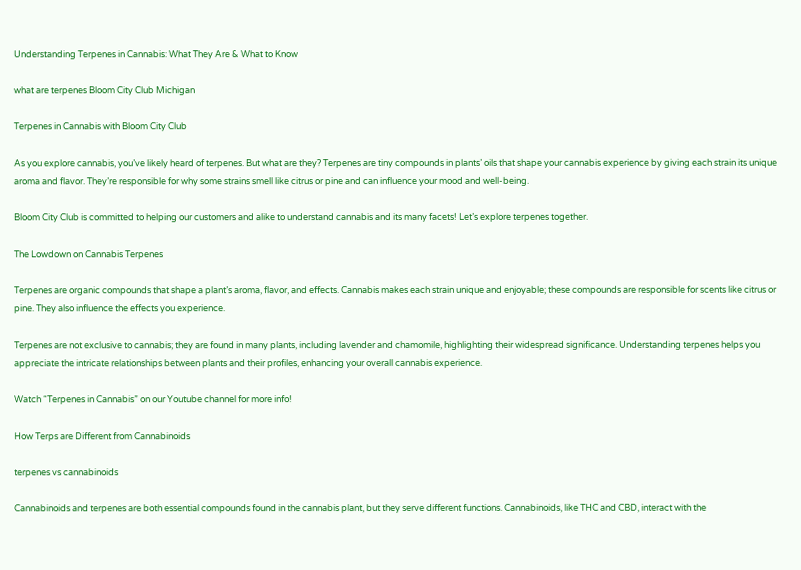Understanding Terpenes in Cannabis: What They Are & What to Know

what are terpenes Bloom City Club Michigan

Terpenes in Cannabis with Bloom City Club

As you explore cannabis, you’ve likely heard of terpenes. But what are they? Terpenes are tiny compounds in plants’ oils that shape your cannabis experience by giving each strain its unique aroma and flavor. They’re responsible for why some strains smell like citrus or pine and can influence your mood and well-being.

Bloom City Club is committed to helping our customers and alike to understand cannabis and its many facets! Let’s explore terpenes together.

The Lowdown on Cannabis Terpenes

Terpenes are organic compounds that shape a plant’s aroma, flavor, and effects. Cannabis makes each strain unique and enjoyable; these compounds are responsible for scents like citrus or pine. They also influence the effects you experience.

Terpenes are not exclusive to cannabis; they are found in many plants, including lavender and chamomile, highlighting their widespread significance. Understanding terpenes helps you appreciate the intricate relationships between plants and their profiles, enhancing your overall cannabis experience.

Watch “Terpenes in Cannabis” on our Youtube channel for more info!

How Terps are Different from Cannabinoids

terpenes vs cannabinoids

Cannabinoids and terpenes are both essential compounds found in the cannabis plant, but they serve different functions. Cannabinoids, like THC and CBD, interact with the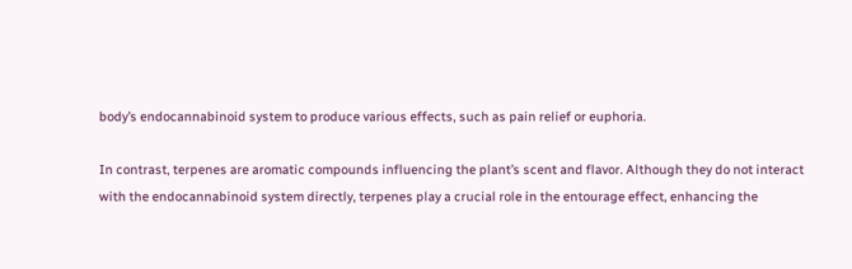body’s endocannabinoid system to produce various effects, such as pain relief or euphoria.

In contrast, terpenes are aromatic compounds influencing the plant’s scent and flavor. Although they do not interact with the endocannabinoid system directly, terpenes play a crucial role in the entourage effect, enhancing the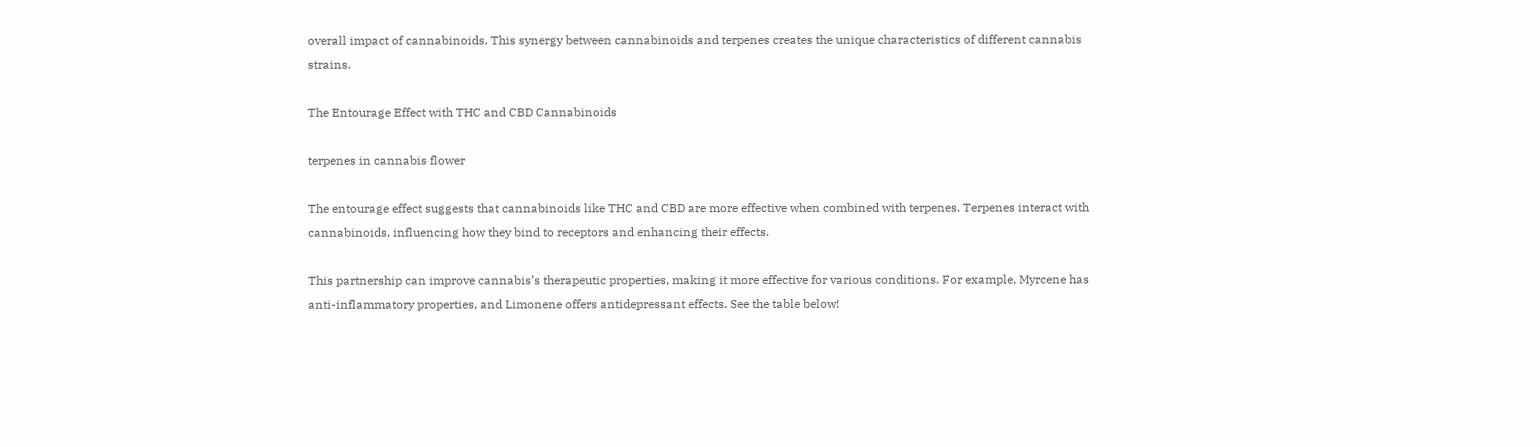overall impact of cannabinoids. This synergy between cannabinoids and terpenes creates the unique characteristics of different cannabis strains.

The Entourage Effect with THC and CBD Cannabinoids

terpenes in cannabis flower

The entourage effect suggests that cannabinoids like THC and CBD are more effective when combined with terpenes. Terpenes interact with cannabinoids, influencing how they bind to receptors and enhancing their effects.

This partnership can improve cannabis’s therapeutic properties, making it more effective for various conditions. For example, Myrcene has anti-inflammatory properties, and Limonene offers antidepressant effects. See the table below!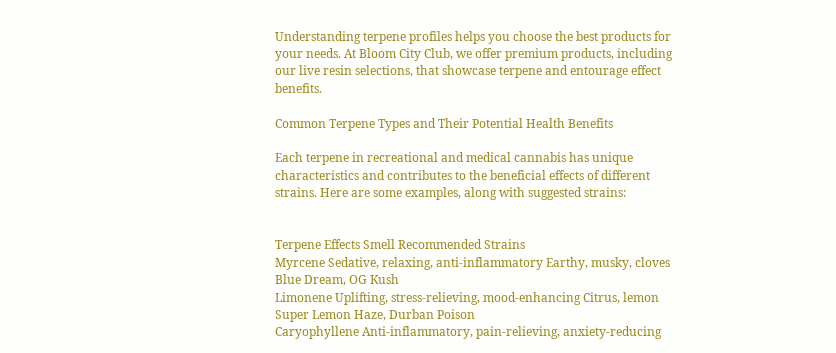Understanding terpene profiles helps you choose the best products for your needs. At Bloom City Club, we offer premium products, including our live resin selections, that showcase terpene and entourage effect benefits.

Common Terpene Types and Their Potential Health Benefits

Each terpene in recreational and medical cannabis has unique characteristics and contributes to the beneficial effects of different strains. Here are some examples, along with suggested strains:


Terpene Effects Smell Recommended Strains
Myrcene Sedative, relaxing, anti-inflammatory Earthy, musky, cloves Blue Dream, OG Kush
Limonene Uplifting, stress-relieving, mood-enhancing Citrus, lemon Super Lemon Haze, Durban Poison
Caryophyllene Anti-inflammatory, pain-relieving, anxiety-reducing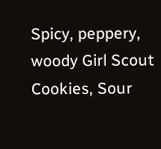Spicy, peppery, woody Girl Scout Cookies, Sour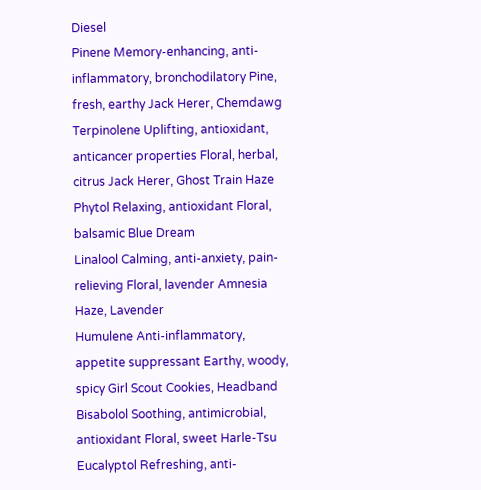Diesel
Pinene Memory-enhancing, anti-inflammatory, bronchodilatory Pine, fresh, earthy Jack Herer, Chemdawg
Terpinolene Uplifting, antioxidant, anticancer properties Floral, herbal, citrus Jack Herer, Ghost Train Haze
Phytol Relaxing, antioxidant Floral, balsamic Blue Dream
Linalool Calming, anti-anxiety, pain-relieving Floral, lavender Amnesia Haze, Lavender
Humulene Anti-inflammatory, appetite suppressant Earthy, woody, spicy Girl Scout Cookies, Headband
Bisabolol Soothing, antimicrobial, antioxidant Floral, sweet Harle-Tsu
Eucalyptol Refreshing, anti-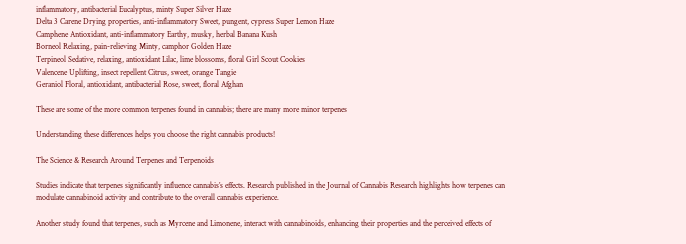inflammatory, antibacterial Eucalyptus, minty Super Silver Haze
Delta 3 Carene Drying properties, anti-inflammatory Sweet, pungent, cypress Super Lemon Haze
Camphene Antioxidant, anti-inflammatory Earthy, musky, herbal Banana Kush
Borneol Relaxing, pain-relieving Minty, camphor Golden Haze
Terpineol Sedative, relaxing, antioxidant Lilac, lime blossoms, floral Girl Scout Cookies
Valencene Uplifting, insect repellent Citrus, sweet, orange Tangie
Geraniol Floral, antioxidant, antibacterial Rose, sweet, floral Afghan

These are some of the more common terpenes found in cannabis; there are many more minor terpenes

Understanding these differences helps you choose the right cannabis products!

The Science & Research Around Terpenes and Terpenoids

Studies indicate that terpenes significantly influence cannabis’s effects. Research published in the Journal of Cannabis Research highlights how terpenes can modulate cannabinoid activity and contribute to the overall cannabis experience.

Another study found that terpenes, such as Myrcene and Limonene, interact with cannabinoids, enhancing their properties and the perceived effects of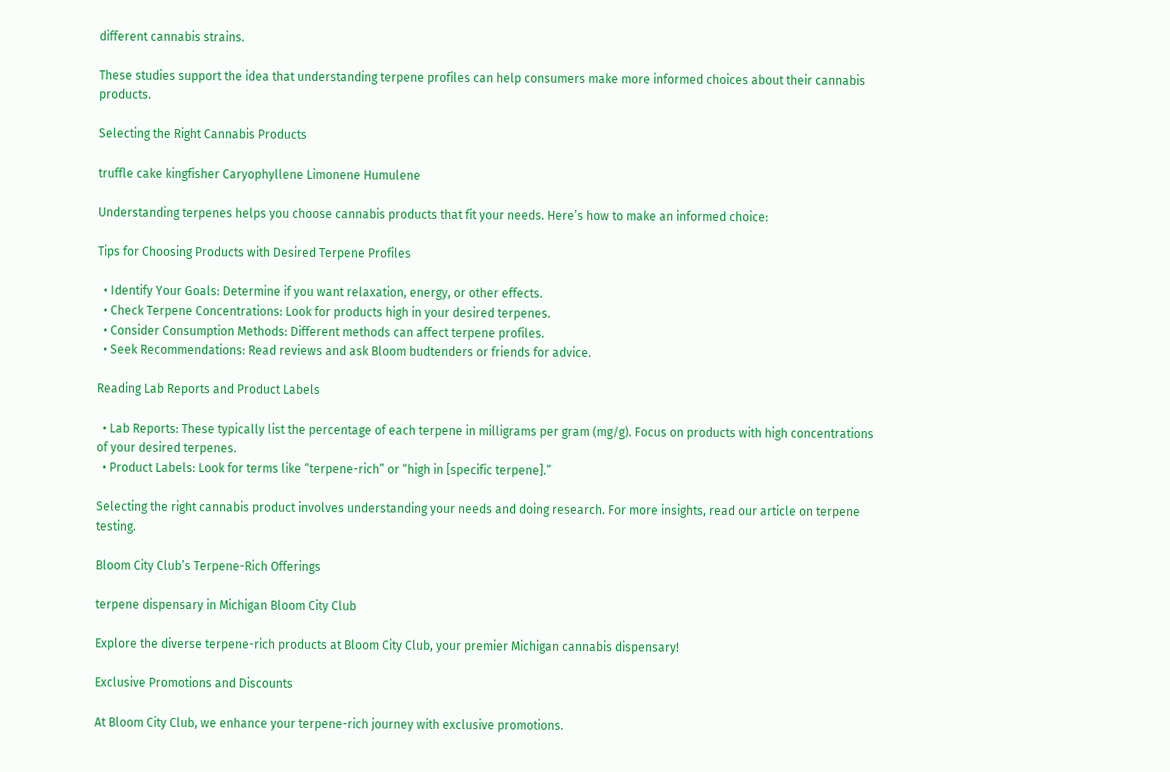different cannabis strains.

These studies support the idea that understanding terpene profiles can help consumers make more informed choices about their cannabis products.

Selecting the Right Cannabis Products

truffle cake kingfisher Caryophyllene Limonene Humulene

Understanding terpenes helps you choose cannabis products that fit your needs. Here’s how to make an informed choice:

Tips for Choosing Products with Desired Terpene Profiles

  • Identify Your Goals: Determine if you want relaxation, energy, or other effects.
  • Check Terpene Concentrations: Look for products high in your desired terpenes.
  • Consider Consumption Methods: Different methods can affect terpene profiles.
  • Seek Recommendations: Read reviews and ask Bloom budtenders or friends for advice.

Reading Lab Reports and Product Labels

  • Lab Reports: These typically list the percentage of each terpene in milligrams per gram (mg/g). Focus on products with high concentrations of your desired terpenes.
  • Product Labels: Look for terms like “terpene-rich” or “high in [specific terpene].”

Selecting the right cannabis product involves understanding your needs and doing research. For more insights, read our article on terpene testing.

Bloom City Club’s Terpene-Rich Offerings

terpene dispensary in Michigan Bloom City Club

Explore the diverse terpene-rich products at Bloom City Club, your premier Michigan cannabis dispensary!

Exclusive Promotions and Discounts

At Bloom City Club, we enhance your terpene-rich journey with exclusive promotions.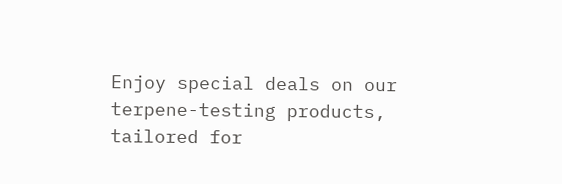Enjoy special deals on our terpene-testing products, tailored for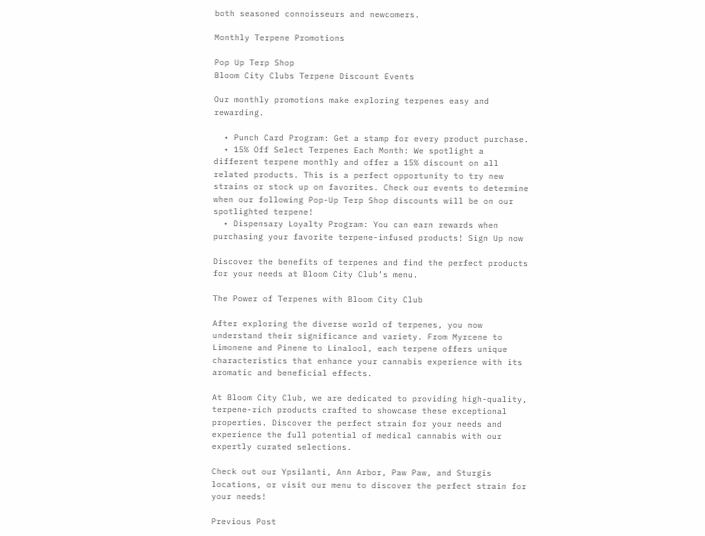both seasoned connoisseurs and newcomers.

Monthly Terpene Promotions

Pop Up Terp Shop
Bloom City Clubs Terpene Discount Events

Our monthly promotions make exploring terpenes easy and rewarding.

  • Punch Card Program: Get a stamp for every product purchase.
  • 15% Off Select Terpenes Each Month: We spotlight a different terpene monthly and offer a 15% discount on all related products. This is a perfect opportunity to try new strains or stock up on favorites. Check our events to determine when our following Pop-Up Terp Shop discounts will be on our spotlighted terpene!
  • Dispensary Loyalty Program: You can earn rewards when purchasing your favorite terpene-infused products! Sign Up now

Discover the benefits of terpenes and find the perfect products for your needs at Bloom City Club’s menu.

The Power of Terpenes with Bloom City Club

After exploring the diverse world of terpenes, you now understand their significance and variety. From Myrcene to Limonene and Pinene to Linalool, each terpene offers unique characteristics that enhance your cannabis experience with its aromatic and beneficial effects.

At Bloom City Club, we are dedicated to providing high-quality, terpene-rich products crafted to showcase these exceptional properties. Discover the perfect strain for your needs and experience the full potential of medical cannabis with our expertly curated selections.

Check out our Ypsilanti, Ann Arbor, Paw Paw, and Sturgis locations, or visit our menu to discover the perfect strain for your needs!

Previous Post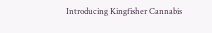Introducing Kingfisher Cannabis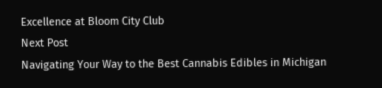Excellence at Bloom City Club
Next Post
Navigating Your Way to the Best Cannabis Edibles in Michigan